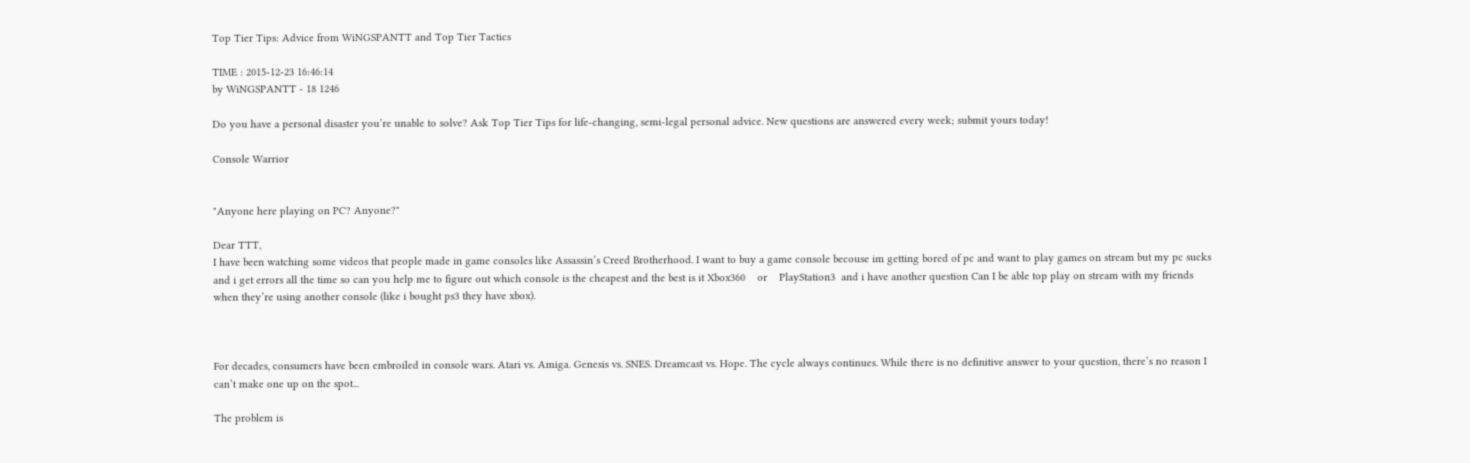Top Tier Tips: Advice from WiNGSPANTT and Top Tier Tactics

TIME : 2015-12-23 16:46:14
by WiNGSPANTT - 18 1246

Do you have a personal disaster you’re unable to solve? Ask Top Tier Tips for life-changing, semi-legal personal advice. New questions are answered every week; submit yours today!

Console Warrior


"Anyone here playing on PC? Anyone?"

Dear TTT,
I have been watching some videos that people made in game consoles like Assassin’s Creed Brotherhood. I want to buy a game console becouse im getting bored of pc and want to play games on stream but my pc sucks and i get errors all the time so can you help me to figure out which console is the cheapest and the best is it Xbox360    or    PlayStation3  and i have another question Can I be able top play on stream with my friends when they’re using another console (like i bought ps3 they have xbox).



For decades, consumers have been embroiled in console wars. Atari vs. Amiga. Genesis vs. SNES. Dreamcast vs. Hope. The cycle always continues. While there is no definitive answer to your question, there’s no reason I can’t make one up on the spot...

The problem is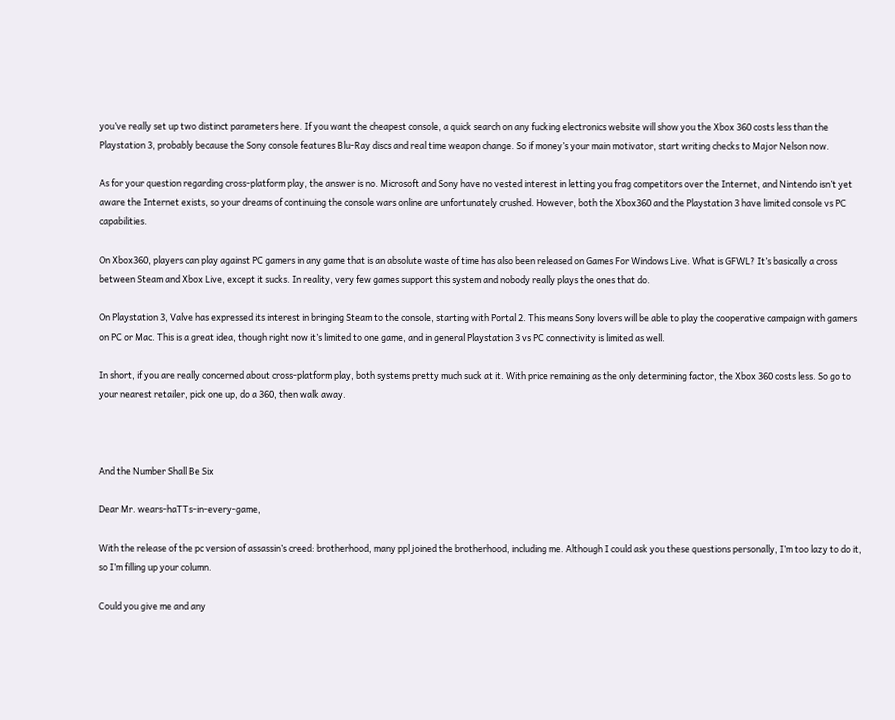you’ve really set up two distinct parameters here. If you want the cheapest console, a quick search on any fucking electronics website will show you the Xbox 360 costs less than the Playstation 3, probably because the Sony console features Blu-Ray discs and real time weapon change. So if money’s your main motivator, start writing checks to Major Nelson now.

As for your question regarding cross-platform play, the answer is no. Microsoft and Sony have no vested interest in letting you frag competitors over the Internet, and Nintendo isn’t yet aware the Internet exists, so your dreams of continuing the console wars online are unfortunately crushed. However, both the Xbox360 and the Playstation 3 have limited console vs PC capabilities.

On Xbox360, players can play against PC gamers in any game that is an absolute waste of time has also been released on Games For Windows Live. What is GFWL? It’s basically a cross between Steam and Xbox Live, except it sucks. In reality, very few games support this system and nobody really plays the ones that do.

On Playstation 3, Valve has expressed its interest in bringing Steam to the console, starting with Portal 2. This means Sony lovers will be able to play the cooperative campaign with gamers on PC or Mac. This is a great idea, though right now it’s limited to one game, and in general Playstation 3 vs PC connectivity is limited as well.

In short, if you are really concerned about cross-platform play, both systems pretty much suck at it. With price remaining as the only determining factor, the Xbox 360 costs less. So go to your nearest retailer, pick one up, do a 360, then walk away.



And the Number Shall Be Six

Dear Mr. wears-haTTs-in-every-game,

With the release of the pc version of assassin’s creed: brotherhood, many ppl joined the brotherhood, including me. Although I could ask you these questions personally, I’m too lazy to do it, so I’m filling up your column.

Could you give me and any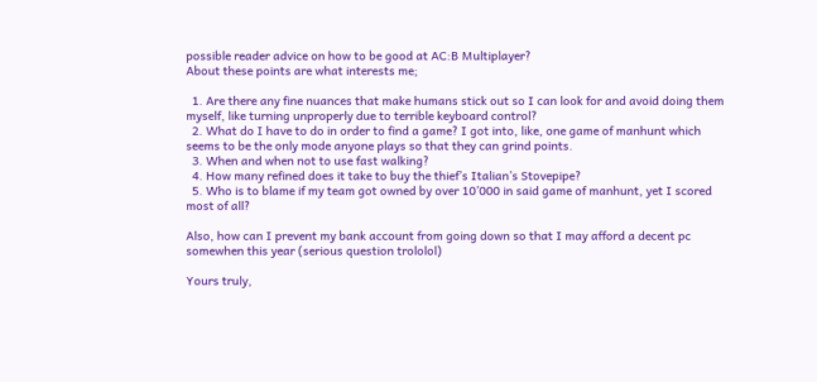possible reader advice on how to be good at AC:B Multiplayer?
About these points are what interests me;

  1. Are there any fine nuances that make humans stick out so I can look for and avoid doing them myself, like turning unproperly due to terrible keyboard control?
  2. What do I have to do in order to find a game? I got into, like, one game of manhunt which seems to be the only mode anyone plays so that they can grind points.
  3. When and when not to use fast walking?
  4. How many refined does it take to buy the thief’s Italian’s Stovepipe?
  5. Who is to blame if my team got owned by over 10’000 in said game of manhunt, yet I scored most of all?

Also, how can I prevent my bank account from going down so that I may afford a decent pc somewhen this year (serious question trololol)

Yours truly,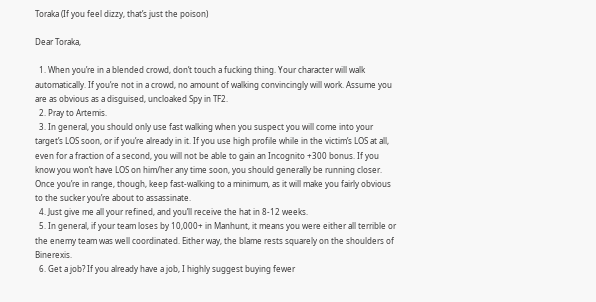Toraka (If you feel dizzy, that’s just the poison)

Dear Toraka,

  1. When you’re in a blended crowd, don’t touch a fucking thing. Your character will walk automatically. If you’re not in a crowd, no amount of walking convincingly will work. Assume you are as obvious as a disguised, uncloaked Spy in TF2.
  2. Pray to Artemis.
  3. In general, you should only use fast walking when you suspect you will come into your target’s LOS soon, or if you’re already in it. If you use high profile while in the victim’s LOS at all, even for a fraction of a second, you will not be able to gain an Incognito +300 bonus. If you know you won’t have LOS on him/her any time soon, you should generally be running closer. Once you’re in range, though, keep fast-walking to a minimum, as it will make you fairly obvious to the sucker you’re about to assassinate.
  4. Just give me all your refined, and you’ll receive the hat in 8-12 weeks.
  5. In general, if your team loses by 10,000+ in Manhunt, it means you were either all terrible or the enemy team was well coordinated. Either way, the blame rests squarely on the shoulders of Binerexis.
  6. Get a job? If you already have a job, I highly suggest buying fewer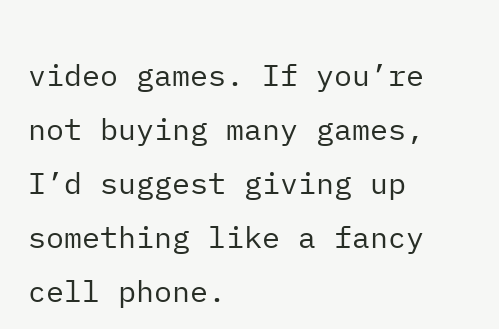video games. If you’re not buying many games, I’d suggest giving up something like a fancy cell phone.